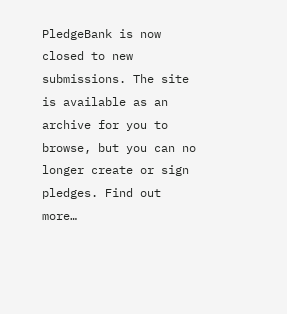PledgeBank is now closed to new submissions. The site is available as an archive for you to browse, but you can no longer create or sign pledges. Find out more…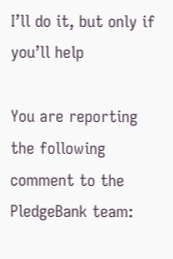I’ll do it, but only if you’ll help

You are reporting the following comment to the PledgeBank team: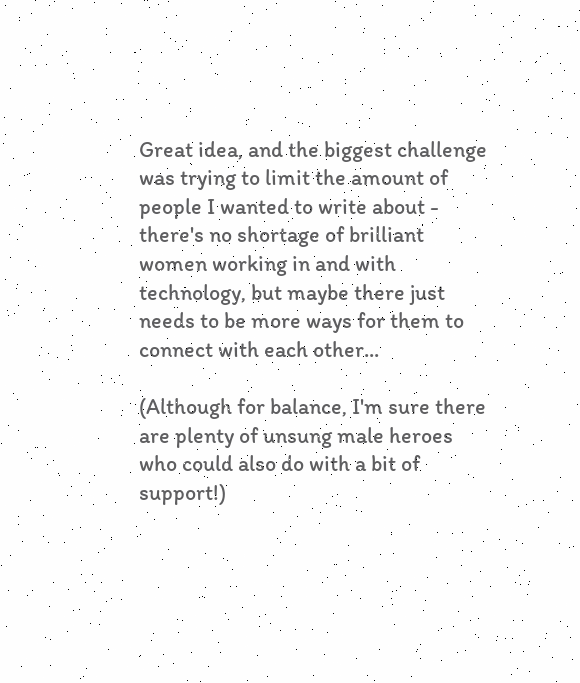Great idea, and the biggest challenge was trying to limit the amount of people I wanted to write about - there's no shortage of brilliant women working in and with technology, but maybe there just needs to be more ways for them to connect with each other...

(Although for balance, I'm sure there are plenty of unsung male heroes who could also do with a bit of support!)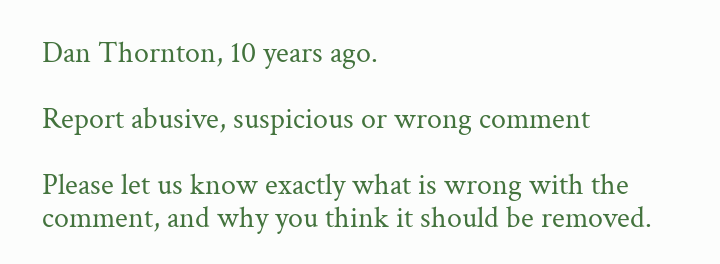Dan Thornton, 10 years ago.

Report abusive, suspicious or wrong comment

Please let us know exactly what is wrong with the comment, and why you think it should be removed.